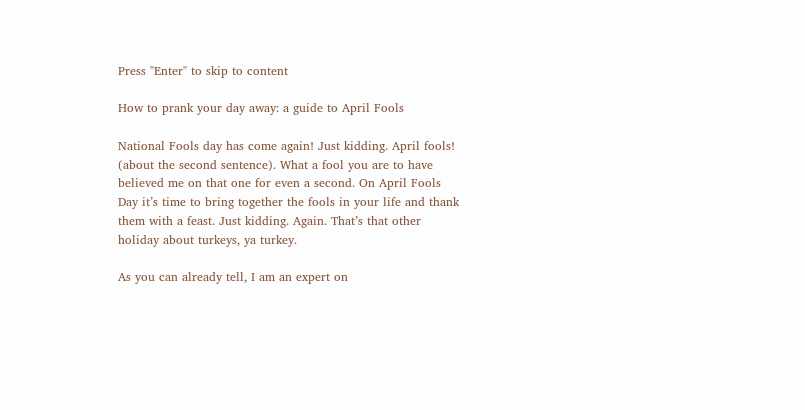Press "Enter" to skip to content

How to prank your day away: a guide to April Fools

National Fools day has come again! Just kidding. April fools! (about the second sentence). What a fool you are to have believed me on that one for even a second. On April Fools Day it’s time to bring together the fools in your life and thank them with a feast. Just kidding. Again. That’s that other holiday about turkeys, ya turkey.

As you can already tell, I am an expert on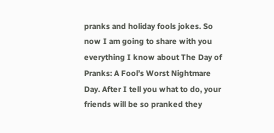pranks and holiday fools jokes. So now I am going to share with you everything I know about The Day of Pranks: A Fool’s Worst Nightmare Day. After I tell you what to do, your friends will be so pranked they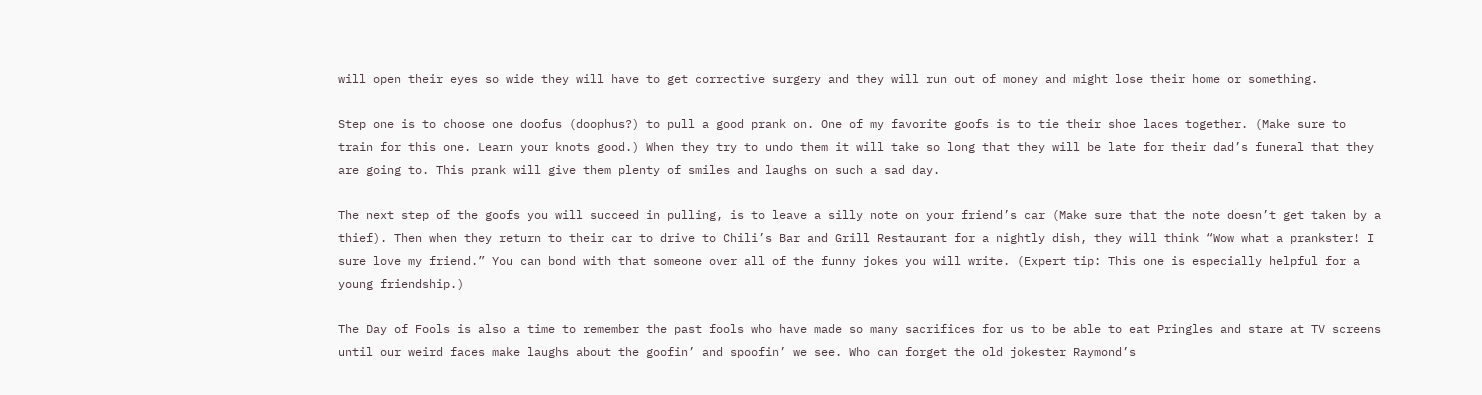will open their eyes so wide they will have to get corrective surgery and they will run out of money and might lose their home or something.

Step one is to choose one doofus (doophus?) to pull a good prank on. One of my favorite goofs is to tie their shoe laces together. (Make sure to train for this one. Learn your knots good.) When they try to undo them it will take so long that they will be late for their dad’s funeral that they are going to. This prank will give them plenty of smiles and laughs on such a sad day.

The next step of the goofs you will succeed in pulling, is to leave a silly note on your friend’s car (Make sure that the note doesn’t get taken by a thief). Then when they return to their car to drive to Chili’s Bar and Grill Restaurant for a nightly dish, they will think “Wow what a prankster! I sure love my friend.” You can bond with that someone over all of the funny jokes you will write. (Expert tip: This one is especially helpful for a young friendship.)

The Day of Fools is also a time to remember the past fools who have made so many sacrifices for us to be able to eat Pringles and stare at TV screens until our weird faces make laughs about the goofin’ and spoofin’ we see. Who can forget the old jokester Raymond’s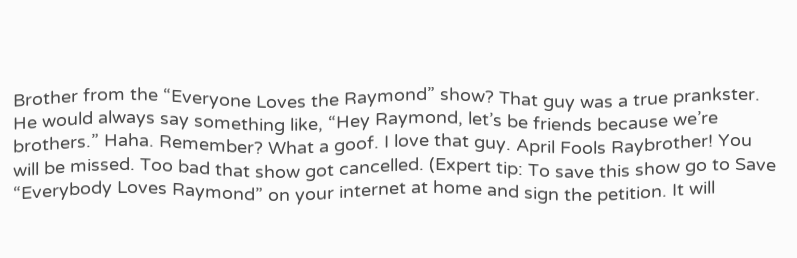Brother from the “Everyone Loves the Raymond” show? That guy was a true prankster. He would always say something like, “Hey Raymond, let’s be friends because we’re brothers.” Haha. Remember? What a goof. I love that guy. April Fools Raybrother! You will be missed. Too bad that show got cancelled. (Expert tip: To save this show go to Save “Everybody Loves Raymond” on your internet at home and sign the petition. It will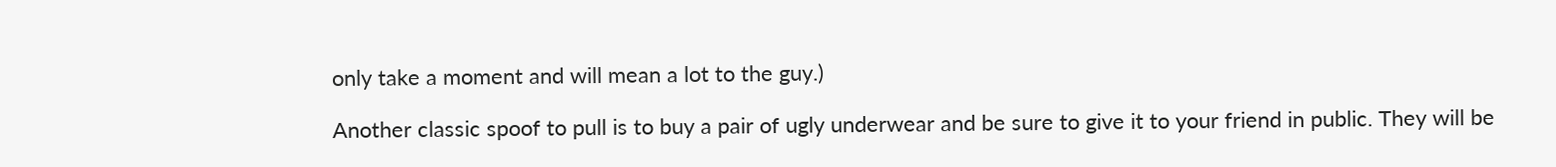only take a moment and will mean a lot to the guy.)

Another classic spoof to pull is to buy a pair of ugly underwear and be sure to give it to your friend in public. They will be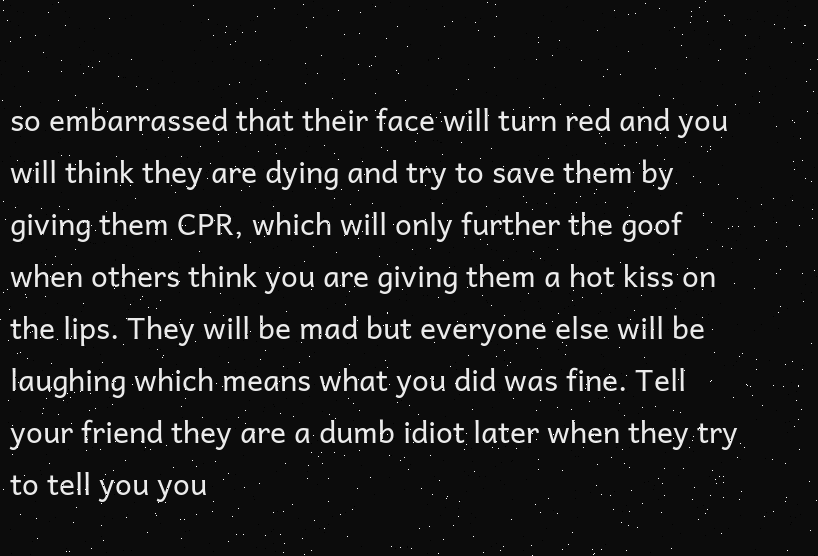so embarrassed that their face will turn red and you will think they are dying and try to save them by giving them CPR, which will only further the goof when others think you are giving them a hot kiss on the lips. They will be mad but everyone else will be laughing which means what you did was fine. Tell your friend they are a dumb idiot later when they try to tell you you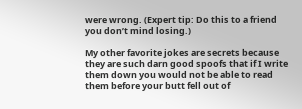were wrong. (Expert tip: Do this to a friend you don’t mind losing.)

My other favorite jokes are secrets because they are such darn good spoofs that if I write them down you would not be able to read them before your butt fell out of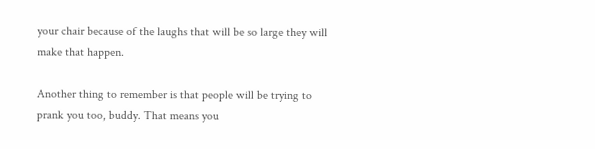your chair because of the laughs that will be so large they will make that happen.

Another thing to remember is that people will be trying to prank you too, buddy. That means you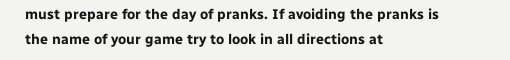must prepare for the day of pranks. If avoiding the pranks is the name of your game try to look in all directions at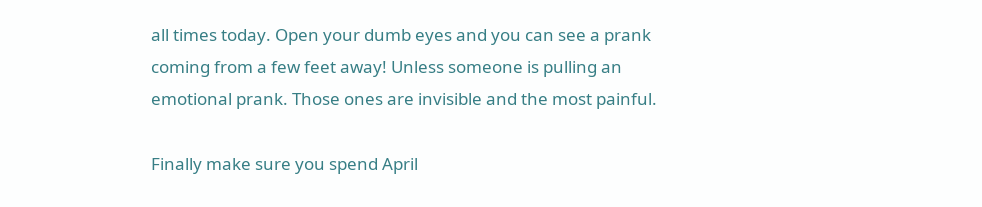all times today. Open your dumb eyes and you can see a prank coming from a few feet away! Unless someone is pulling an emotional prank. Those ones are invisible and the most painful.

Finally make sure you spend April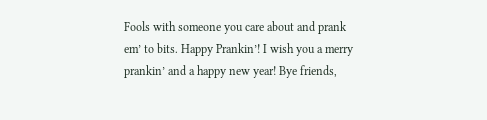Fools with someone you care about and prank em’ to bits. Happy Prankin’! I wish you a merry prankin’ and a happy new year! Bye friends,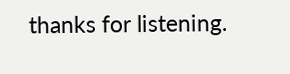thanks for listening.